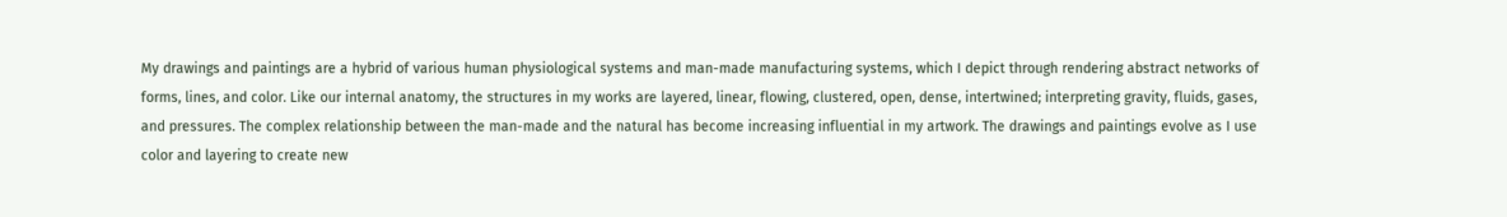My drawings and paintings are a hybrid of various human physiological systems and man-made manufacturing systems, which I depict through rendering abstract networks of forms, lines, and color. Like our internal anatomy, the structures in my works are layered, linear, flowing, clustered, open, dense, intertwined; interpreting gravity, fluids, gases, and pressures. The complex relationship between the man-made and the natural has become increasing influential in my artwork. The drawings and paintings evolve as I use color and layering to create new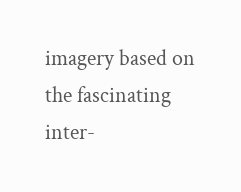imagery based on the fascinating inter-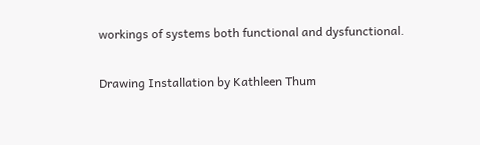workings of systems both functional and dysfunctional.

Drawing Installation by Kathleen Thum